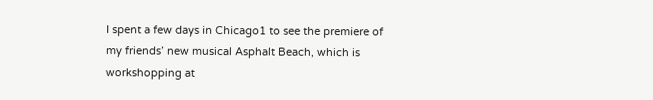I spent a few days in Chicago1 to see the premiere of my friends’ new musical Asphalt Beach, which is workshopping at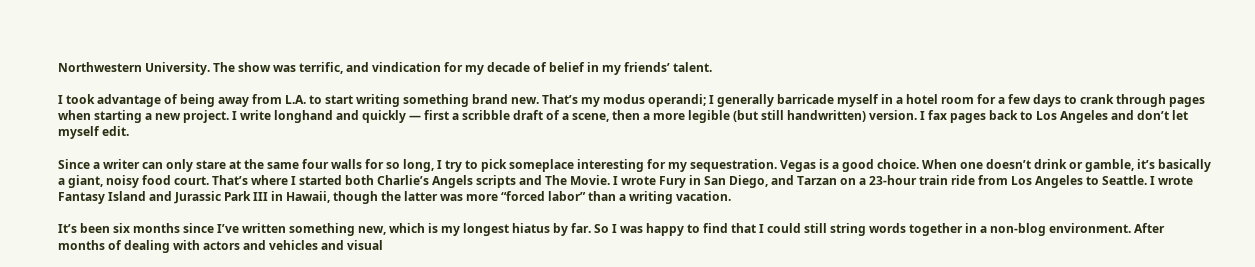Northwestern University. The show was terrific, and vindication for my decade of belief in my friends’ talent.

I took advantage of being away from L.A. to start writing something brand new. That’s my modus operandi; I generally barricade myself in a hotel room for a few days to crank through pages when starting a new project. I write longhand and quickly — first a scribble draft of a scene, then a more legible (but still handwritten) version. I fax pages back to Los Angeles and don’t let myself edit.

Since a writer can only stare at the same four walls for so long, I try to pick someplace interesting for my sequestration. Vegas is a good choice. When one doesn’t drink or gamble, it’s basically a giant, noisy food court. That’s where I started both Charlie’s Angels scripts and The Movie. I wrote Fury in San Diego, and Tarzan on a 23-hour train ride from Los Angeles to Seattle. I wrote Fantasy Island and Jurassic Park III in Hawaii, though the latter was more “forced labor” than a writing vacation.

It’s been six months since I’ve written something new, which is my longest hiatus by far. So I was happy to find that I could still string words together in a non-blog environment. After months of dealing with actors and vehicles and visual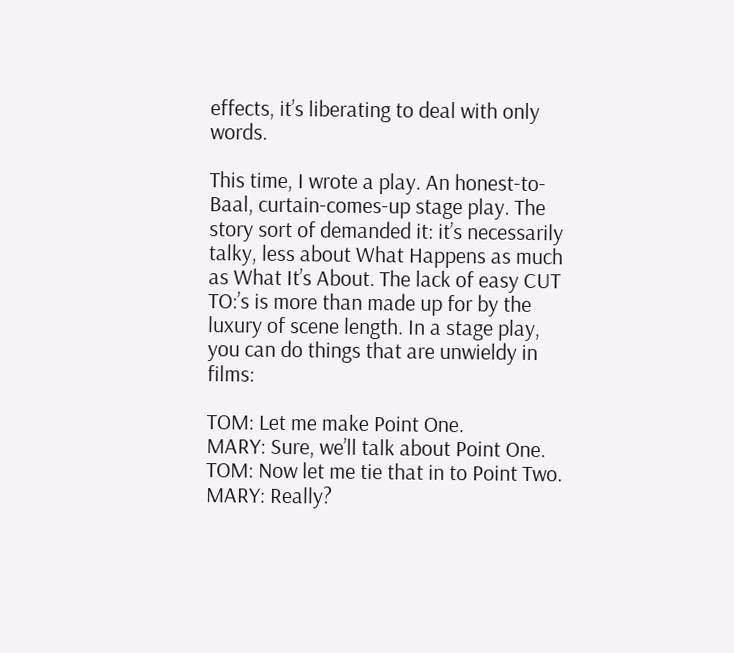effects, it’s liberating to deal with only words.

This time, I wrote a play. An honest-to-Baal, curtain-comes-up stage play. The story sort of demanded it: it’s necessarily talky, less about What Happens as much as What It’s About. The lack of easy CUT TO:’s is more than made up for by the luxury of scene length. In a stage play, you can do things that are unwieldy in films:

TOM: Let me make Point One.
MARY: Sure, we’ll talk about Point One.
TOM: Now let me tie that in to Point Two.
MARY: Really?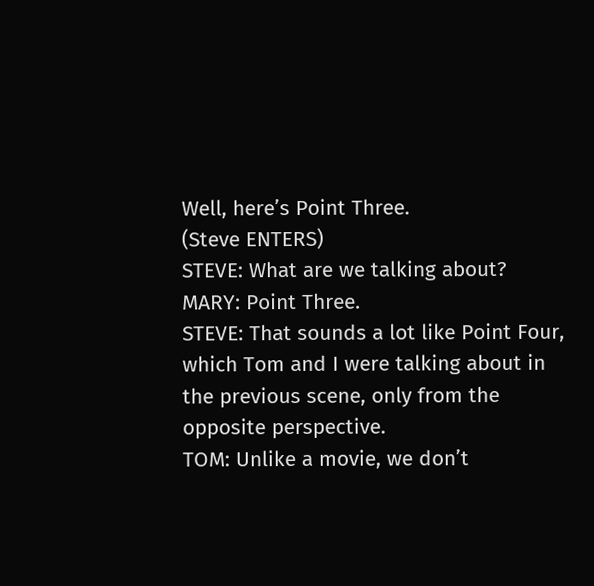Well, here’s Point Three.
(Steve ENTERS)
STEVE: What are we talking about?
MARY: Point Three.
STEVE: That sounds a lot like Point Four, which Tom and I were talking about in the previous scene, only from the opposite perspective.
TOM: Unlike a movie, we don’t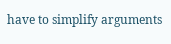have to simplify arguments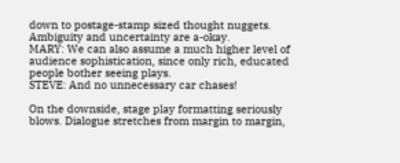down to postage-stamp sized thought nuggets. Ambiguity and uncertainty are a-okay.
MARY: We can also assume a much higher level of audience sophistication, since only rich, educated people bother seeing plays.
STEVE: And no unnecessary car chases!

On the downside, stage play formatting seriously blows. Dialogue stretches from margin to margin,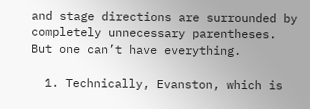and stage directions are surrounded by completely unnecessary parentheses. But one can’t have everything.

  1. Technically, Evanston, which is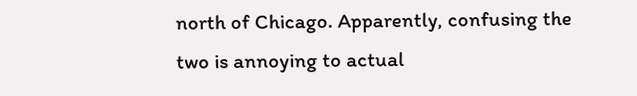north of Chicago. Apparently, confusing the two is annoying to actual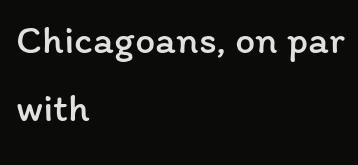Chicagoans, on par with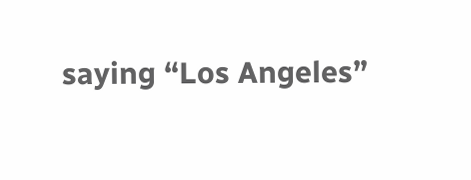saying “Los Angeles”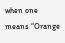when one means “Orange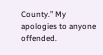County.” My apologies to anyone offended.